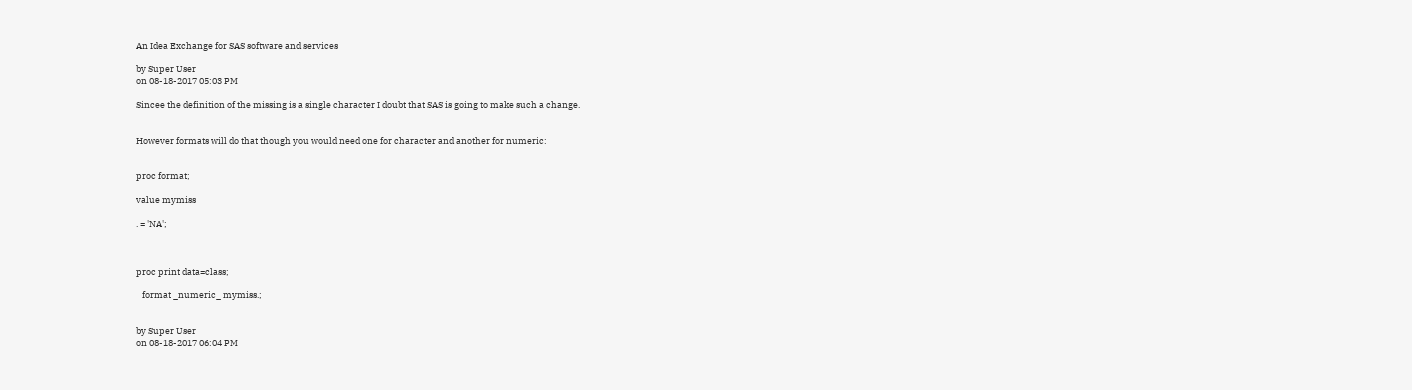An Idea Exchange for SAS software and services

by Super User
on 08-18-2017 05:03 PM

Sincee the definition of the missing is a single character I doubt that SAS is going to make such a change.


However formats will do that though you would need one for character and another for numeric:


proc format;

value mymiss

. = 'NA';



proc print data=class;

   format _numeric_ mymiss.;


by Super User
on 08-18-2017 06:04 PM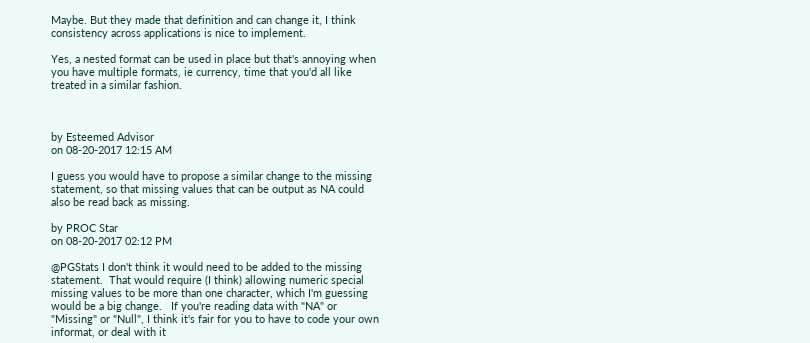Maybe. But they made that definition and can change it, I think consistency across applications is nice to implement.

Yes, a nested format can be used in place but that's annoying when you have multiple formats, ie currency, time that you'd all like treated in a similar fashion.



by Esteemed Advisor
on 08-20-2017 12:15 AM

I guess you would have to propose a similar change to the missing statement, so that missing values that can be output as NA could also be read back as missing.

by PROC Star
on 08-20-2017 02:12 PM

@PGStats I don't think it would need to be added to the missing statement.  That would require (I think) allowing numeric special missing values to be more than one character, which I'm guessing would be a big change.   If you're reading data with "NA" or "Missing" or "Null", I think it's fair for you to have to code your own informat, or deal with it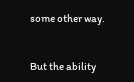some other way.


But the ability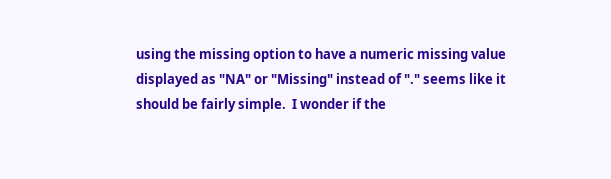using the missing option to have a numeric missing value displayed as "NA" or "Missing" instead of "." seems like it should be fairly simple.  I wonder if the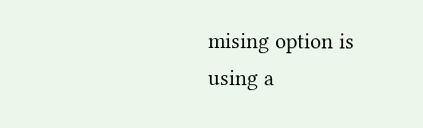mising option is using a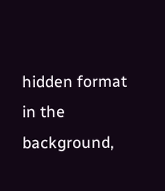hidden format in the background,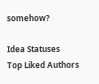somehow?

Idea Statuses
Top Liked Authors